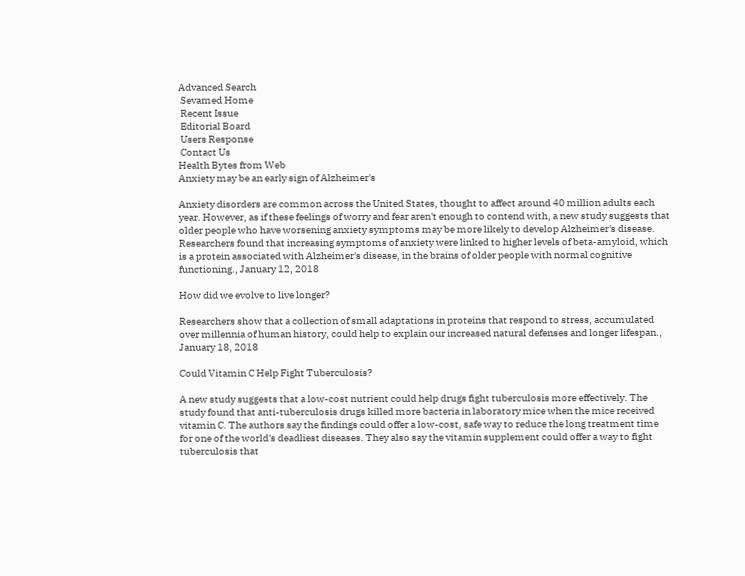Advanced Search
 Sevamed Home
 Recent Issue
 Editorial Board
 Users Response
 Contact Us
Health Bytes from Web
Anxiety may be an early sign of Alzheimer's

Anxiety disorders are common across the United States, thought to affect around 40 million adults each year. However, as if these feelings of worry and fear aren't enough to contend with, a new study suggests that older people who have worsening anxiety symptoms may be more likely to develop Alzheimer's disease. Researchers found that increasing symptoms of anxiety were linked to higher levels of beta-amyloid, which is a protein associated with Alzheimer's disease, in the brains of older people with normal cognitive functioning., January 12, 2018

How did we evolve to live longer?

Researchers show that a collection of small adaptations in proteins that respond to stress, accumulated over millennia of human history, could help to explain our increased natural defenses and longer lifespan., January 18, 2018

Could Vitamin C Help Fight Tuberculosis?

A new study suggests that a low-cost nutrient could help drugs fight tuberculosis more effectively. The study found that anti-tuberculosis drugs killed more bacteria in laboratory mice when the mice received vitamin C. The authors say the findings could offer a low-cost, safe way to reduce the long treatment time for one of the world's deadliest diseases. They also say the vitamin supplement could offer a way to fight tuberculosis that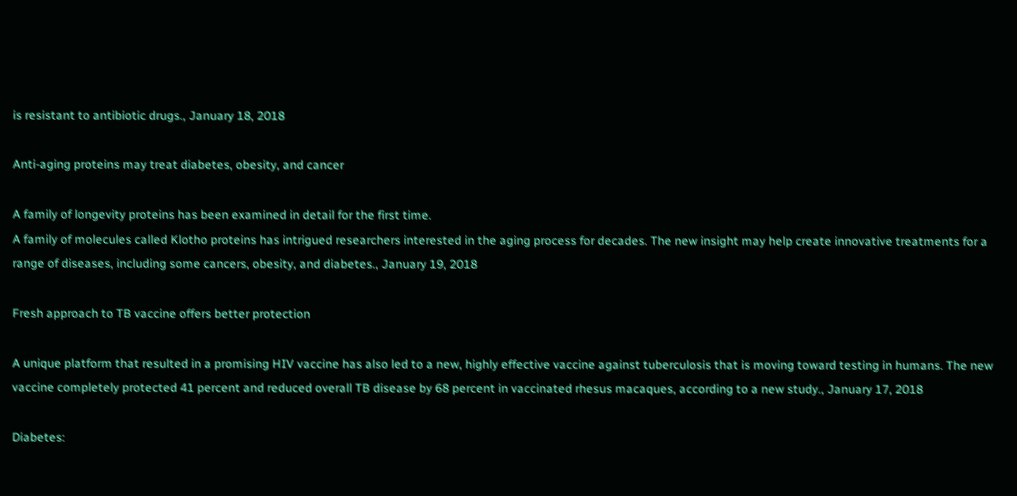is resistant to antibiotic drugs., January 18, 2018

Anti-aging proteins may treat diabetes, obesity, and cancer

A family of longevity proteins has been examined in detail for the first time.
A family of molecules called Klotho proteins has intrigued researchers interested in the aging process for decades. The new insight may help create innovative treatments for a range of diseases, including some cancers, obesity, and diabetes., January 19, 2018

Fresh approach to TB vaccine offers better protection

A unique platform that resulted in a promising HIV vaccine has also led to a new, highly effective vaccine against tuberculosis that is moving toward testing in humans. The new vaccine completely protected 41 percent and reduced overall TB disease by 68 percent in vaccinated rhesus macaques, according to a new study., January 17, 2018

Diabetes: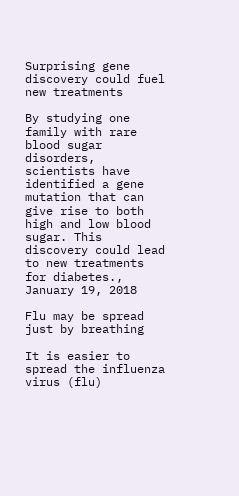Surprising gene discovery could fuel new treatments

By studying one family with rare blood sugar disorders, scientists have identified a gene mutation that can give rise to both high and low blood sugar. This discovery could lead to new treatments for diabetes., January 19, 2018

Flu may be spread just by breathing

It is easier to spread the influenza virus (flu)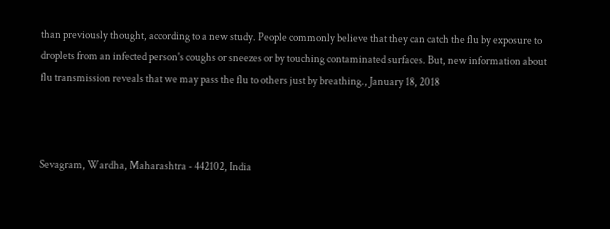than previously thought, according to a new study. People commonly believe that they can catch the flu by exposure to droplets from an infected person's coughs or sneezes or by touching contaminated surfaces. But, new information about flu transmission reveals that we may pass the flu to others just by breathing., January 18, 2018



Sevagram, Wardha, Maharashtra - 442102, India